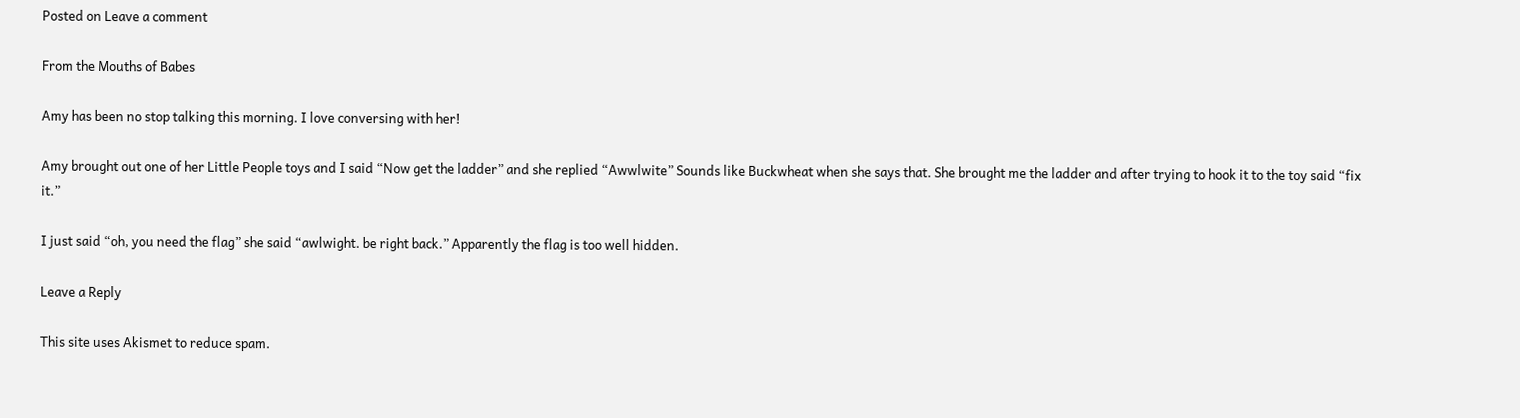Posted on Leave a comment

From the Mouths of Babes

Amy has been no stop talking this morning. I love conversing with her!

Amy brought out one of her Little People toys and I said “Now get the ladder” and she replied “Awwlwite” Sounds like Buckwheat when she says that. She brought me the ladder and after trying to hook it to the toy said “fix it.”

I just said “oh, you need the flag” she said “awlwight. be right back.” Apparently the flag is too well hidden.

Leave a Reply

This site uses Akismet to reduce spam.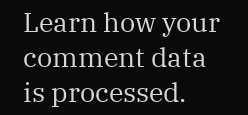Learn how your comment data is processed.